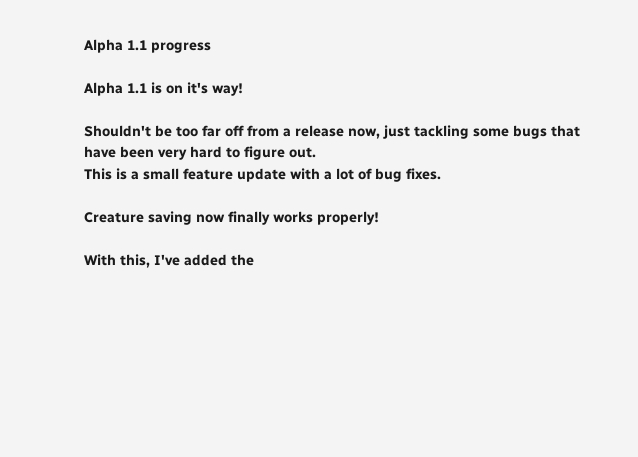Alpha 1.1 progress

Alpha 1.1 is on it's way!

Shouldn't be too far off from a release now, just tackling some bugs that have been very hard to figure out.
This is a small feature update with a lot of bug fixes.

Creature saving now finally works properly!

With this, I've added the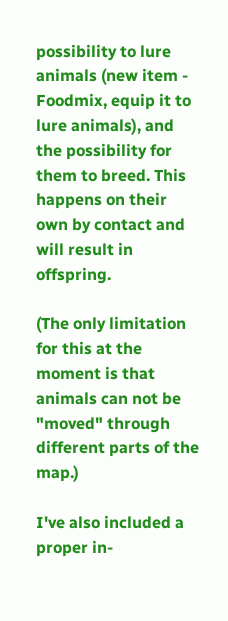possibility to lure animals (new item - Foodmix, equip it to lure animals), and the possibility for them to breed. This happens on their own by contact and will result in offspring.

(The only limitation for this at the moment is that animals can not be "moved" through different parts of the map.)

I've also included a proper in-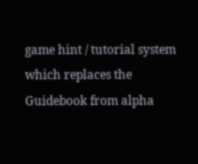game hint / tutorial system which replaces the Guidebook from alpha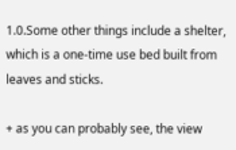1.0.Some other things include a shelter, which is a one-time use bed built from leaves and sticks.

+ as you can probably see, the view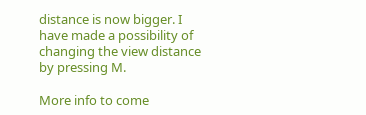distance is now bigger. I have made a possibility of changing the view distance by pressing M.

More info to come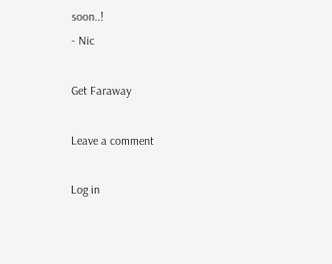soon..!
- Nic

Get Faraway

Leave a comment

Log in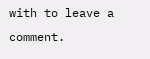with to leave a comment.